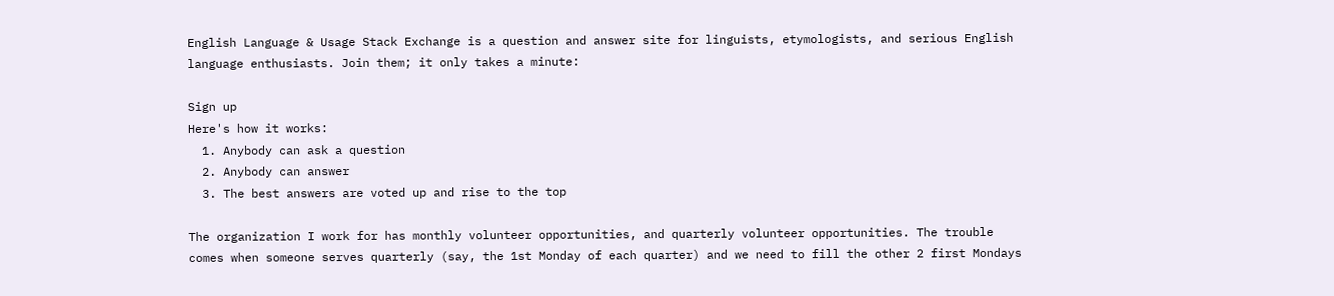English Language & Usage Stack Exchange is a question and answer site for linguists, etymologists, and serious English language enthusiasts. Join them; it only takes a minute:

Sign up
Here's how it works:
  1. Anybody can ask a question
  2. Anybody can answer
  3. The best answers are voted up and rise to the top

The organization I work for has monthly volunteer opportunities, and quarterly volunteer opportunities. The trouble comes when someone serves quarterly (say, the 1st Monday of each quarter) and we need to fill the other 2 first Mondays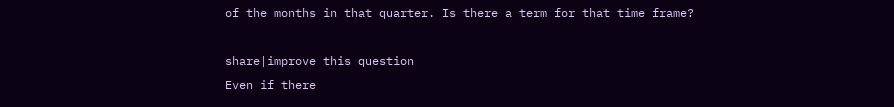of the months in that quarter. Is there a term for that time frame?

share|improve this question
Even if there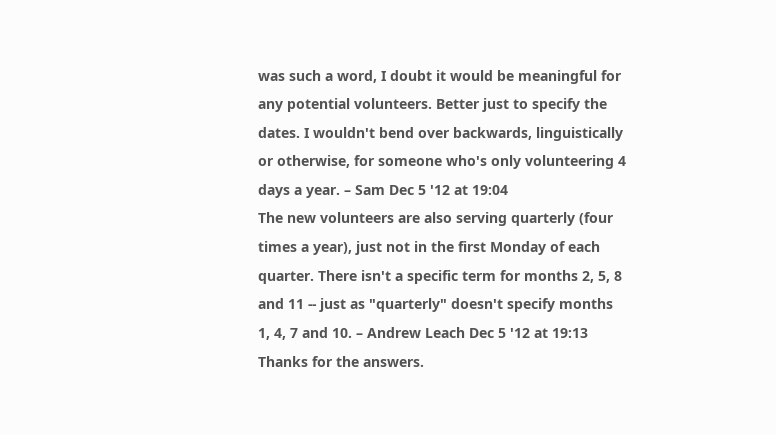was such a word, I doubt it would be meaningful for any potential volunteers. Better just to specify the dates. I wouldn't bend over backwards, linguistically or otherwise, for someone who's only volunteering 4 days a year. – Sam Dec 5 '12 at 19:04
The new volunteers are also serving quarterly (four times a year), just not in the first Monday of each quarter. There isn't a specific term for months 2, 5, 8 and 11 -- just as "quarterly" doesn't specify months 1, 4, 7 and 10. – Andrew Leach Dec 5 '12 at 19:13
Thanks for the answers.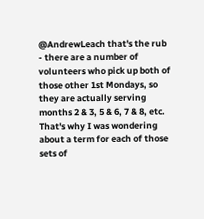@AndrewLeach that's the rub - there are a number of volunteers who pick up both of those other 1st Mondays, so they are actually serving months 2 & 3, 5 & 6, 7 & 8, etc. That's why I was wondering about a term for each of those sets of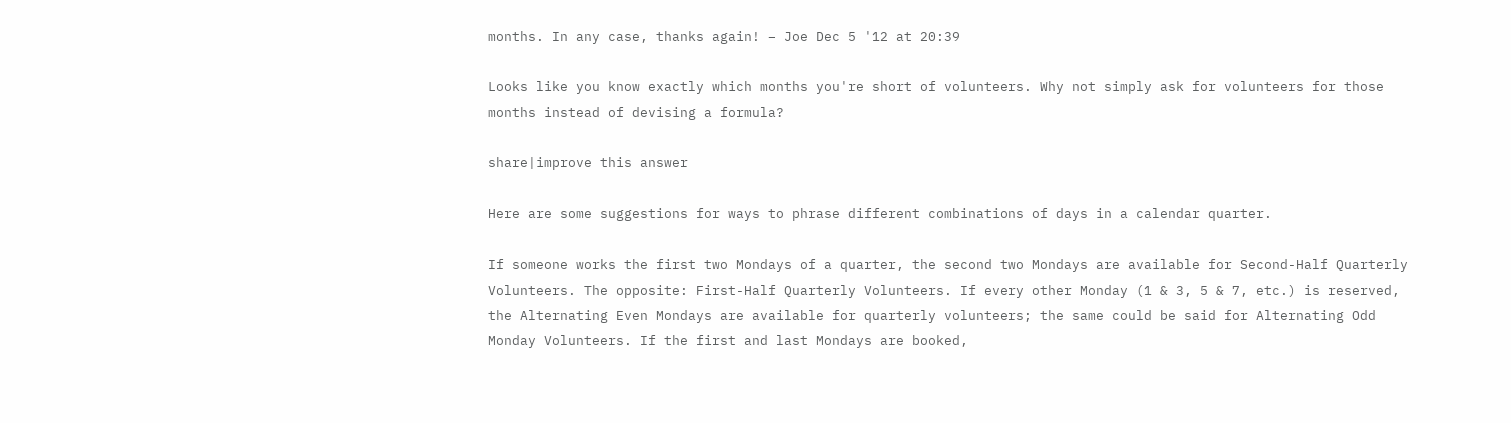months. In any case, thanks again! – Joe Dec 5 '12 at 20:39

Looks like you know exactly which months you're short of volunteers. Why not simply ask for volunteers for those months instead of devising a formula?

share|improve this answer

Here are some suggestions for ways to phrase different combinations of days in a calendar quarter.

If someone works the first two Mondays of a quarter, the second two Mondays are available for Second-Half Quarterly Volunteers. The opposite: First-Half Quarterly Volunteers. If every other Monday (1 & 3, 5 & 7, etc.) is reserved, the Alternating Even Mondays are available for quarterly volunteers; the same could be said for Alternating Odd Monday Volunteers. If the first and last Mondays are booked,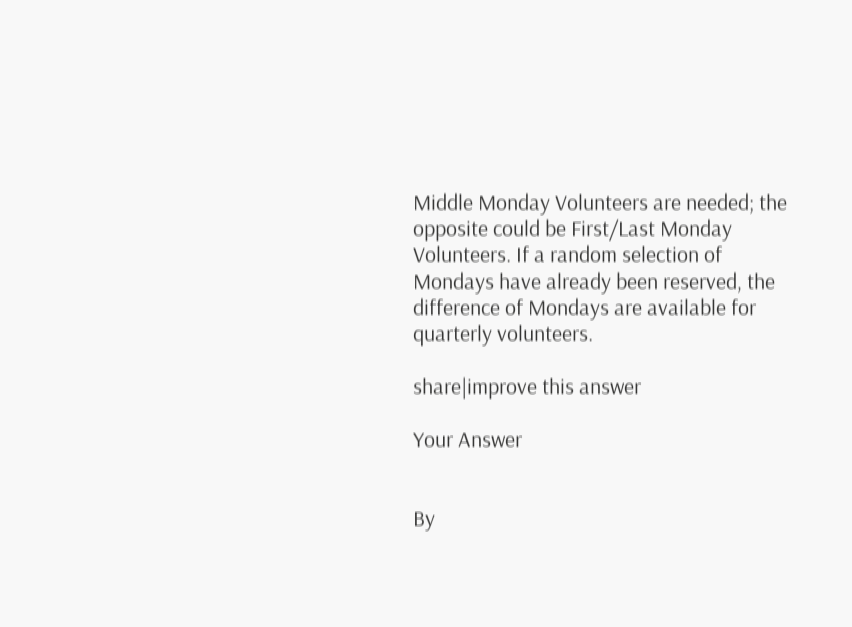Middle Monday Volunteers are needed; the opposite could be First/Last Monday Volunteers. If a random selection of Mondays have already been reserved, the difference of Mondays are available for quarterly volunteers.

share|improve this answer

Your Answer


By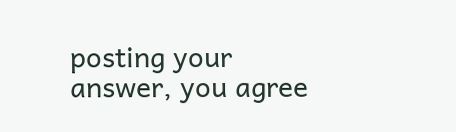posting your answer, you agree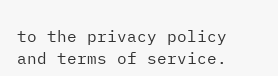to the privacy policy and terms of service.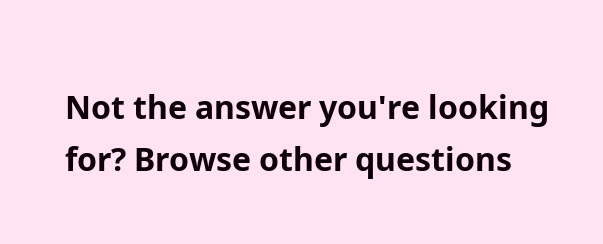Not the answer you're looking for? Browse other questions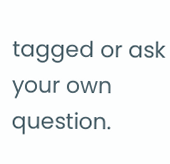tagged or ask your own question.